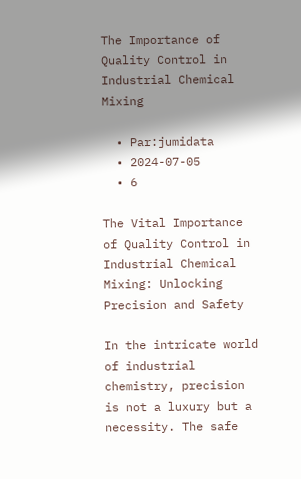The Importance of Quality Control in Industrial Chemical Mixing

  • Par:jumidata
  • 2024-07-05
  • 6

The Vital Importance of Quality Control in Industrial Chemical Mixing: Unlocking Precision and Safety

In the intricate world of industrial chemistry, precision is not a luxury but a necessity. The safe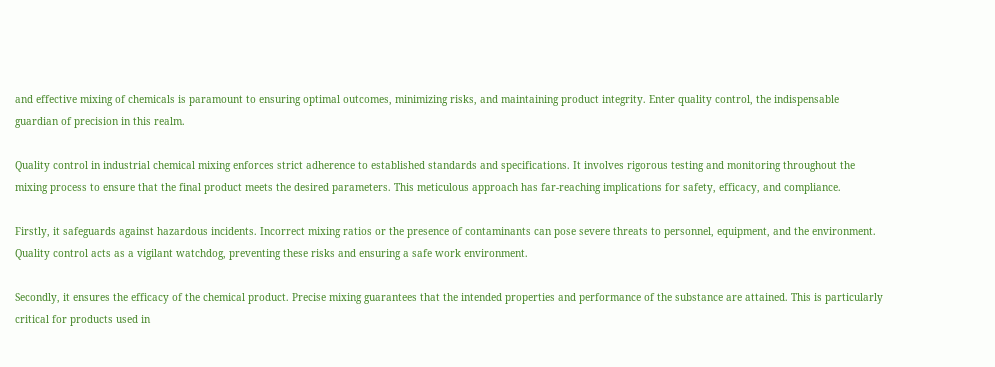and effective mixing of chemicals is paramount to ensuring optimal outcomes, minimizing risks, and maintaining product integrity. Enter quality control, the indispensable guardian of precision in this realm.

Quality control in industrial chemical mixing enforces strict adherence to established standards and specifications. It involves rigorous testing and monitoring throughout the mixing process to ensure that the final product meets the desired parameters. This meticulous approach has far-reaching implications for safety, efficacy, and compliance.

Firstly, it safeguards against hazardous incidents. Incorrect mixing ratios or the presence of contaminants can pose severe threats to personnel, equipment, and the environment. Quality control acts as a vigilant watchdog, preventing these risks and ensuring a safe work environment.

Secondly, it ensures the efficacy of the chemical product. Precise mixing guarantees that the intended properties and performance of the substance are attained. This is particularly critical for products used in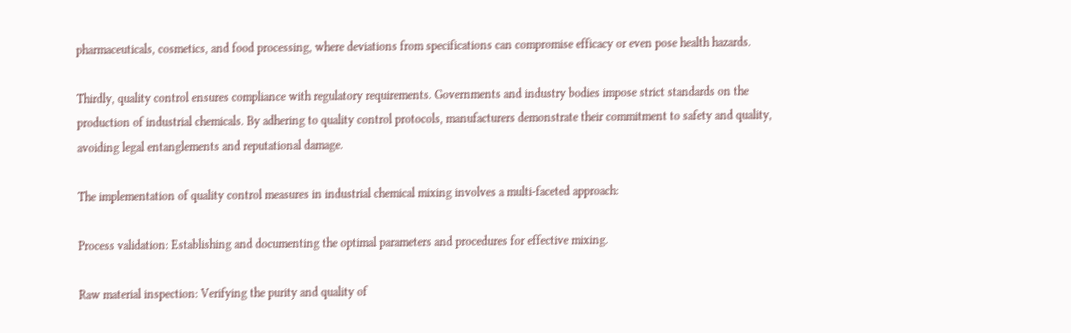pharmaceuticals, cosmetics, and food processing, where deviations from specifications can compromise efficacy or even pose health hazards.

Thirdly, quality control ensures compliance with regulatory requirements. Governments and industry bodies impose strict standards on the production of industrial chemicals. By adhering to quality control protocols, manufacturers demonstrate their commitment to safety and quality, avoiding legal entanglements and reputational damage.

The implementation of quality control measures in industrial chemical mixing involves a multi-faceted approach:

Process validation: Establishing and documenting the optimal parameters and procedures for effective mixing.

Raw material inspection: Verifying the purity and quality of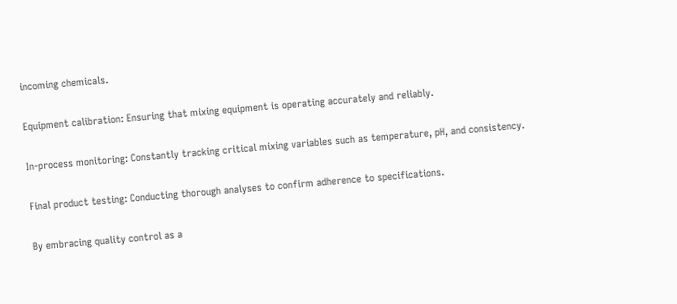incoming chemicals.

Equipment calibration: Ensuring that mixing equipment is operating accurately and reliably.

In-process monitoring: Constantly tracking critical mixing variables such as temperature, pH, and consistency.

Final product testing: Conducting thorough analyses to confirm adherence to specifications.

By embracing quality control as a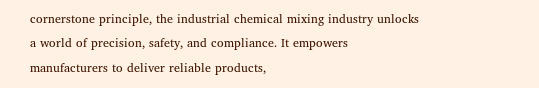cornerstone principle, the industrial chemical mixing industry unlocks a world of precision, safety, and compliance. It empowers manufacturers to deliver reliable products,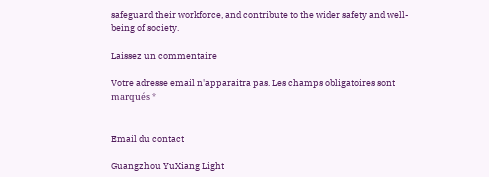safeguard their workforce, and contribute to the wider safety and well-being of society.

Laissez un commentaire

Votre adresse email n'apparaitra pas. Les champs obligatoires sont marqués *


Email du contact

Guangzhou YuXiang Light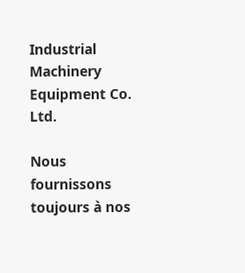Industrial Machinery Equipment Co. Ltd.

Nous fournissons toujours à nos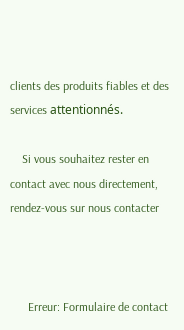clients des produits fiables et des services attentionnés.

    Si vous souhaitez rester en contact avec nous directement, rendez-vous sur nous contacter



      Erreur: Formulaire de contact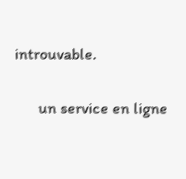introuvable.

      un service en ligne